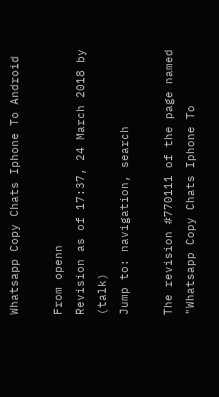Whatsapp Copy Chats Iphone To Android

From openn
Revision as of 17:37, 24 March 2018 by (talk)
Jump to: navigation, search

The revision #770111 of the page named "Whatsapp Copy Chats Iphone To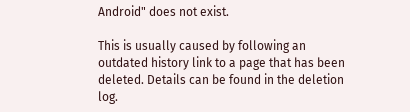Android" does not exist.

This is usually caused by following an outdated history link to a page that has been deleted. Details can be found in the deletion log.